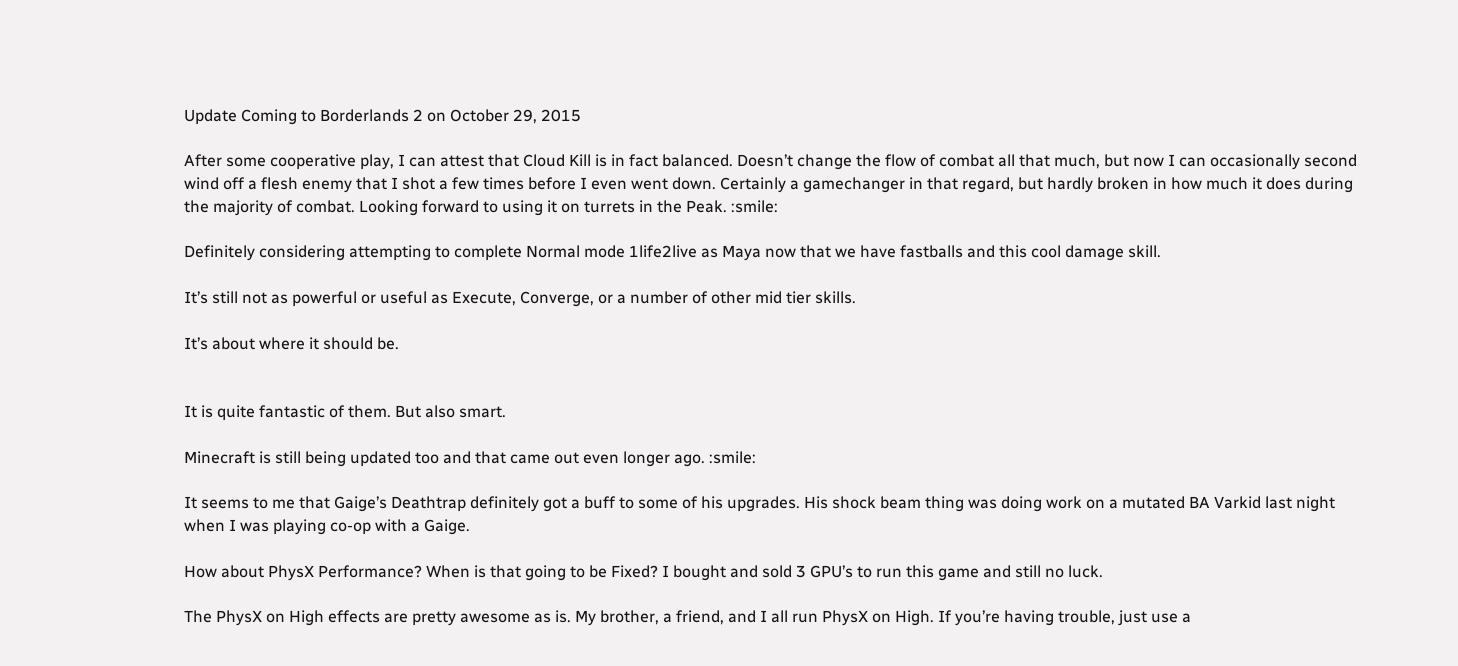Update Coming to Borderlands 2 on October 29, 2015

After some cooperative play, I can attest that Cloud Kill is in fact balanced. Doesn’t change the flow of combat all that much, but now I can occasionally second wind off a flesh enemy that I shot a few times before I even went down. Certainly a gamechanger in that regard, but hardly broken in how much it does during the majority of combat. Looking forward to using it on turrets in the Peak. :smile:

Definitely considering attempting to complete Normal mode 1life2live as Maya now that we have fastballs and this cool damage skill.

It’s still not as powerful or useful as Execute, Converge, or a number of other mid tier skills.

It’s about where it should be.


It is quite fantastic of them. But also smart.

Minecraft is still being updated too and that came out even longer ago. :smile:

It seems to me that Gaige’s Deathtrap definitely got a buff to some of his upgrades. His shock beam thing was doing work on a mutated BA Varkid last night when I was playing co-op with a Gaige.

How about PhysX Performance? When is that going to be Fixed? I bought and sold 3 GPU’s to run this game and still no luck.

The PhysX on High effects are pretty awesome as is. My brother, a friend, and I all run PhysX on High. If you’re having trouble, just use a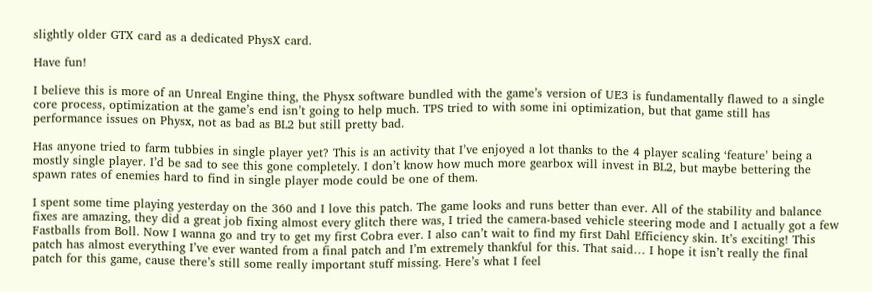slightly older GTX card as a dedicated PhysX card.

Have fun!

I believe this is more of an Unreal Engine thing, the Physx software bundled with the game’s version of UE3 is fundamentally flawed to a single core process, optimization at the game’s end isn’t going to help much. TPS tried to with some ini optimization, but that game still has performance issues on Physx, not as bad as BL2 but still pretty bad.

Has anyone tried to farm tubbies in single player yet? This is an activity that I’ve enjoyed a lot thanks to the 4 player scaling ‘feature’ being a mostly single player. I’d be sad to see this gone completely. I don’t know how much more gearbox will invest in BL2, but maybe bettering the spawn rates of enemies hard to find in single player mode could be one of them.

I spent some time playing yesterday on the 360 and I love this patch. The game looks and runs better than ever. All of the stability and balance fixes are amazing, they did a great job fixing almost every glitch there was, I tried the camera-based vehicle steering mode and I actually got a few Fastballs from Boll. Now I wanna go and try to get my first Cobra ever. I also can’t wait to find my first Dahl Efficiency skin. It’s exciting! This patch has almost everything I’ve ever wanted from a final patch and I’m extremely thankful for this. That said… I hope it isn’t really the final patch for this game, cause there’s still some really important stuff missing. Here’s what I feel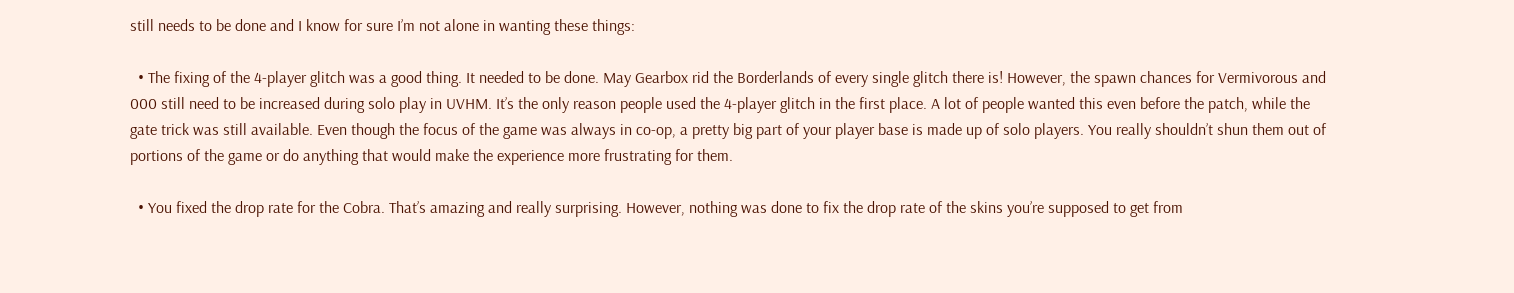still needs to be done and I know for sure I’m not alone in wanting these things:

  • The fixing of the 4-player glitch was a good thing. It needed to be done. May Gearbox rid the Borderlands of every single glitch there is! However, the spawn chances for Vermivorous and 000 still need to be increased during solo play in UVHM. It’s the only reason people used the 4-player glitch in the first place. A lot of people wanted this even before the patch, while the gate trick was still available. Even though the focus of the game was always in co-op, a pretty big part of your player base is made up of solo players. You really shouldn’t shun them out of portions of the game or do anything that would make the experience more frustrating for them.

  • You fixed the drop rate for the Cobra. That’s amazing and really surprising. However, nothing was done to fix the drop rate of the skins you’re supposed to get from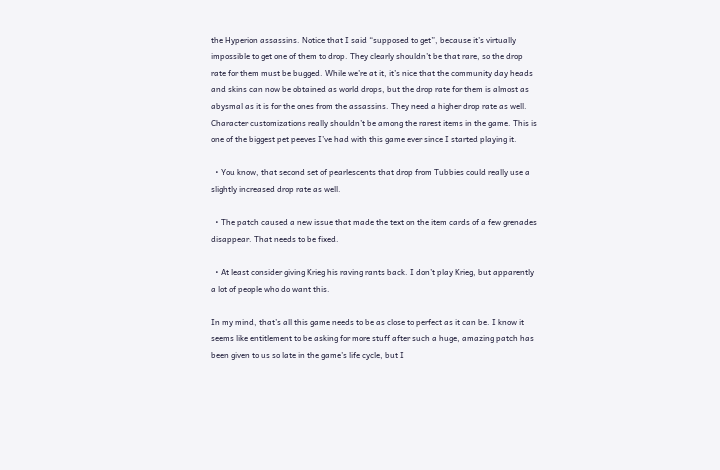the Hyperion assassins. Notice that I said “supposed to get”, because it’s virtually impossible to get one of them to drop. They clearly shouldn’t be that rare, so the drop rate for them must be bugged. While we’re at it, it’s nice that the community day heads and skins can now be obtained as world drops, but the drop rate for them is almost as abysmal as it is for the ones from the assassins. They need a higher drop rate as well. Character customizations really shouldn’t be among the rarest items in the game. This is one of the biggest pet peeves I’ve had with this game ever since I started playing it.

  • You know, that second set of pearlescents that drop from Tubbies could really use a slightly increased drop rate as well.

  • The patch caused a new issue that made the text on the item cards of a few grenades disappear. That needs to be fixed.

  • At least consider giving Krieg his raving rants back. I don’t play Krieg, but apparently a lot of people who do want this.

In my mind, that’s all this game needs to be as close to perfect as it can be. I know it seems like entitlement to be asking for more stuff after such a huge, amazing patch has been given to us so late in the game’s life cycle, but I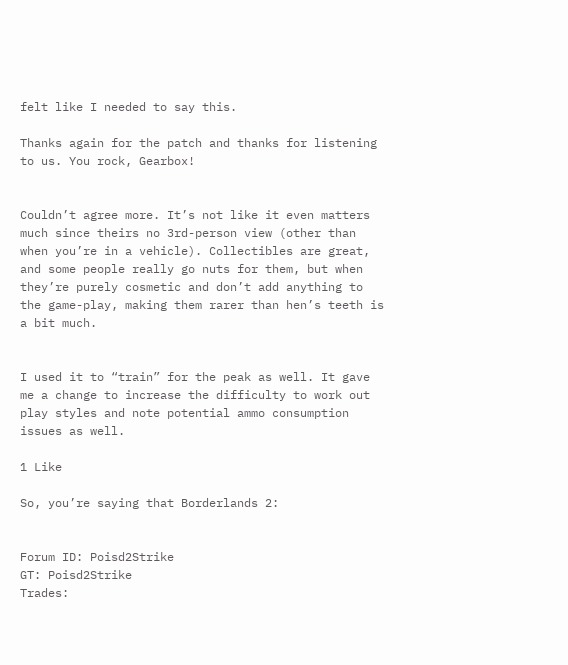felt like I needed to say this.

Thanks again for the patch and thanks for listening to us. You rock, Gearbox!


Couldn’t agree more. It’s not like it even matters much since theirs no 3rd-person view (other than when you’re in a vehicle). Collectibles are great, and some people really go nuts for them, but when they’re purely cosmetic and don’t add anything to the game-play, making them rarer than hen’s teeth is a bit much.


I used it to “train” for the peak as well. It gave me a change to increase the difficulty to work out play styles and note potential ammo consumption issues as well.

1 Like

So, you’re saying that Borderlands 2:


Forum ID: Poisd2Strike
GT: Poisd2Strike
Trades: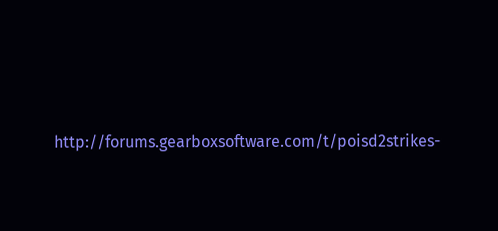http://forums.gearboxsoftware.com/t/poisd2strikes-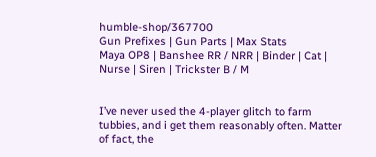humble-shop/367700
Gun Prefixes | Gun Parts | Max Stats
Maya OP8 | Banshee RR / NRR | Binder | Cat | Nurse | Siren | Trickster B / M


I’ve never used the 4-player glitch to farm tubbies, and i get them reasonably often. Matter of fact, the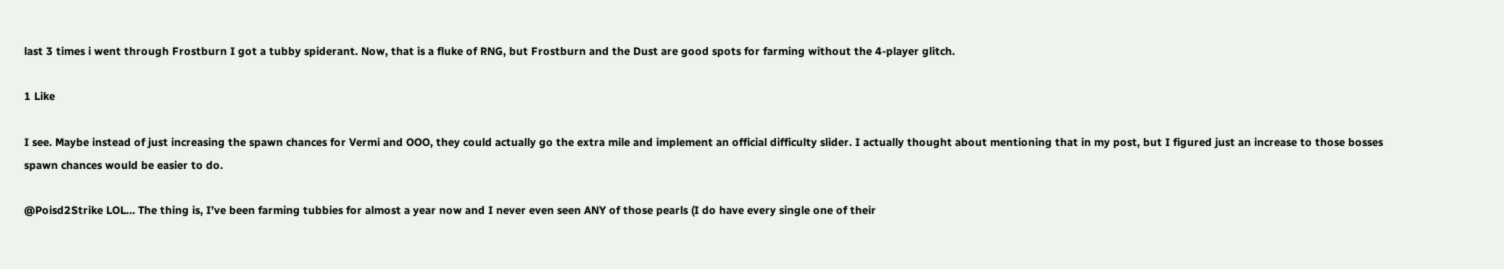last 3 times i went through Frostburn I got a tubby spiderant. Now, that is a fluke of RNG, but Frostburn and the Dust are good spots for farming without the 4-player glitch.

1 Like

I see. Maybe instead of just increasing the spawn chances for Vermi and OOO, they could actually go the extra mile and implement an official difficulty slider. I actually thought about mentioning that in my post, but I figured just an increase to those bosses spawn chances would be easier to do.

@Poisd2Strike LOL… The thing is, I’ve been farming tubbies for almost a year now and I never even seen ANY of those pearls (I do have every single one of their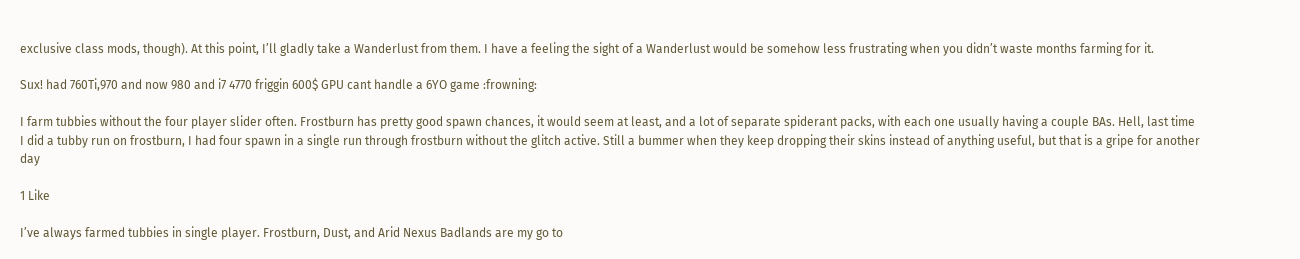exclusive class mods, though). At this point, I’ll gladly take a Wanderlust from them. I have a feeling the sight of a Wanderlust would be somehow less frustrating when you didn’t waste months farming for it.

Sux! had 760Ti,970 and now 980 and i7 4770 friggin 600$ GPU cant handle a 6YO game :frowning:

I farm tubbies without the four player slider often. Frostburn has pretty good spawn chances, it would seem at least, and a lot of separate spiderant packs, with each one usually having a couple BAs. Hell, last time I did a tubby run on frostburn, I had four spawn in a single run through frostburn without the glitch active. Still a bummer when they keep dropping their skins instead of anything useful, but that is a gripe for another day

1 Like

I’ve always farmed tubbies in single player. Frostburn, Dust, and Arid Nexus Badlands are my go to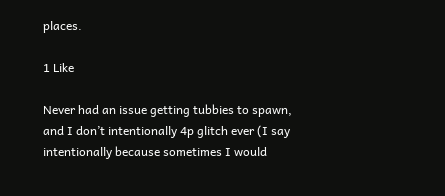places.

1 Like

Never had an issue getting tubbies to spawn, and I don’t intentionally 4p glitch ever (I say intentionally because sometimes I would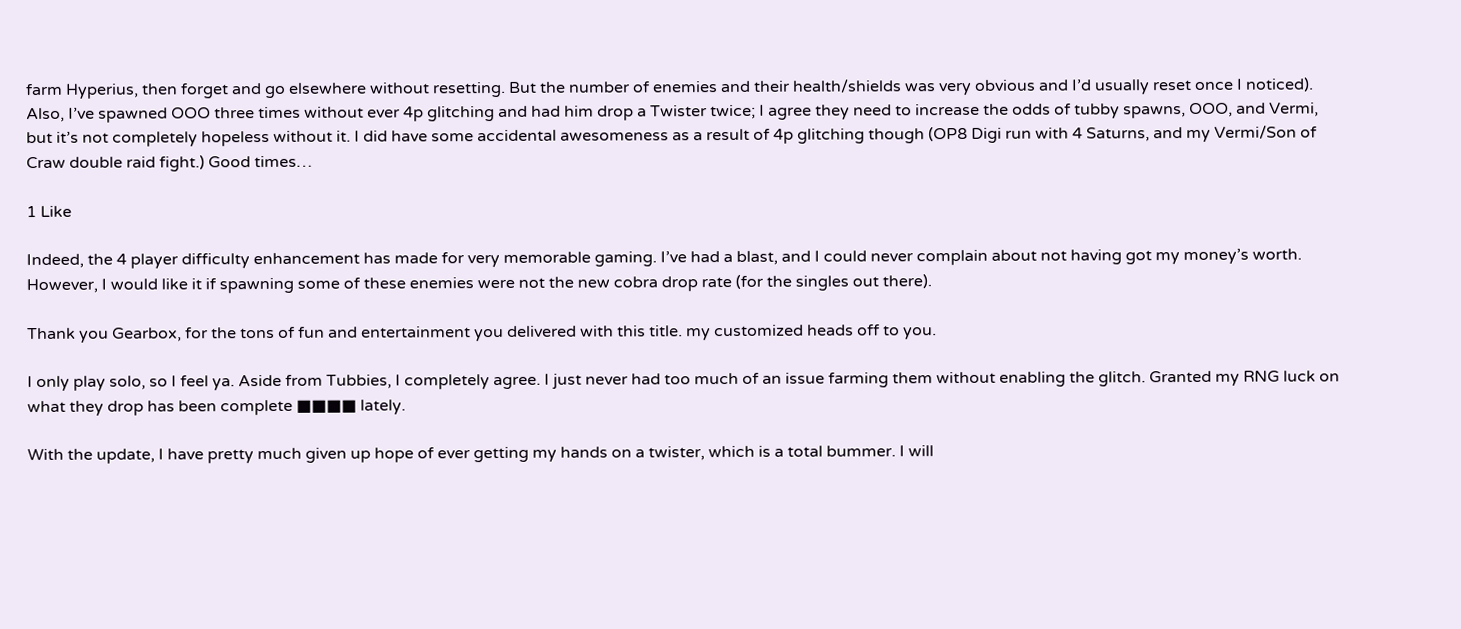farm Hyperius, then forget and go elsewhere without resetting. But the number of enemies and their health/shields was very obvious and I’d usually reset once I noticed). Also, I’ve spawned OOO three times without ever 4p glitching and had him drop a Twister twice; I agree they need to increase the odds of tubby spawns, OOO, and Vermi, but it’s not completely hopeless without it. I did have some accidental awesomeness as a result of 4p glitching though (OP8 Digi run with 4 Saturns, and my Vermi/Son of Craw double raid fight.) Good times…

1 Like

Indeed, the 4 player difficulty enhancement has made for very memorable gaming. I’ve had a blast, and I could never complain about not having got my money’s worth. However, I would like it if spawning some of these enemies were not the new cobra drop rate (for the singles out there).

Thank you Gearbox, for the tons of fun and entertainment you delivered with this title. my customized heads off to you.

I only play solo, so I feel ya. Aside from Tubbies, I completely agree. I just never had too much of an issue farming them without enabling the glitch. Granted my RNG luck on what they drop has been complete ■■■■ lately.

With the update, I have pretty much given up hope of ever getting my hands on a twister, which is a total bummer. I will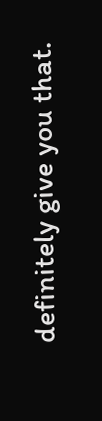definitely give you that.